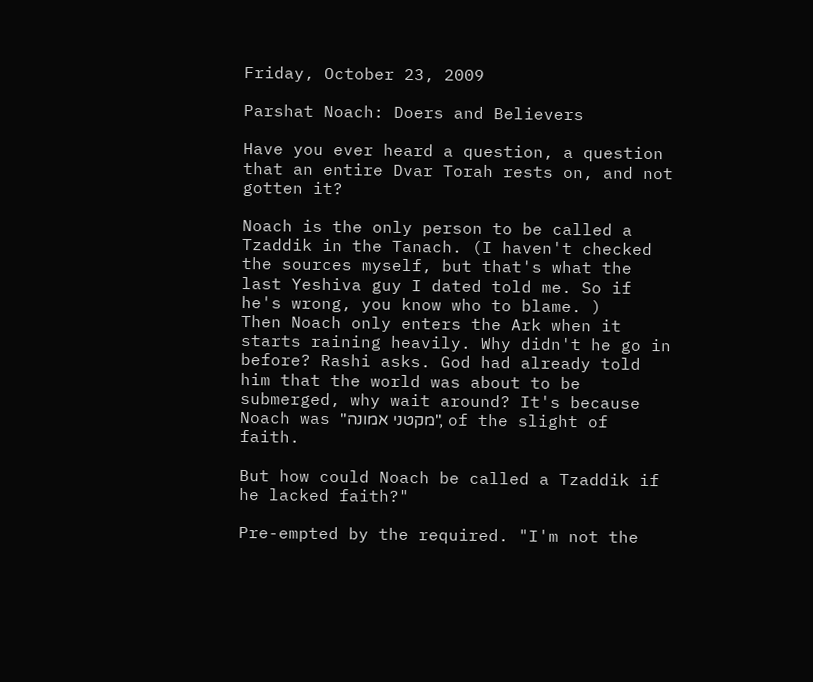Friday, October 23, 2009

Parshat Noach: Doers and Believers

Have you ever heard a question, a question that an entire Dvar Torah rests on, and not gotten it?

Noach is the only person to be called a Tzaddik in the Tanach. (I haven't checked the sources myself, but that's what the last Yeshiva guy I dated told me. So if he's wrong, you know who to blame. )
Then Noach only enters the Ark when it starts raining heavily. Why didn't he go in before? Rashi asks. God had already told him that the world was about to be submerged, why wait around? It's because Noach was "מקטני אמונה", of the slight of faith.

But how could Noach be called a Tzaddik if he lacked faith?"

Pre-empted by the required. "I'm not the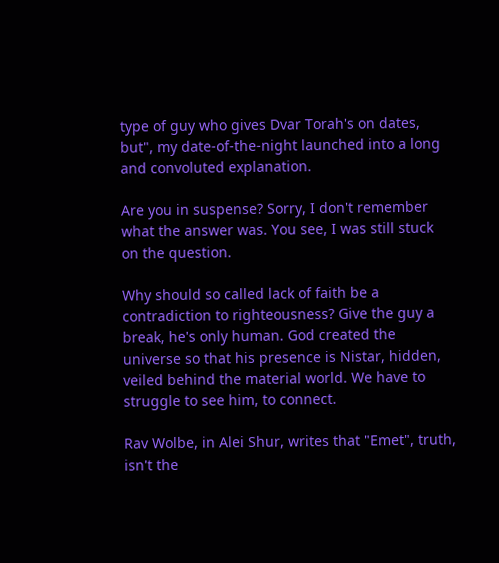type of guy who gives Dvar Torah's on dates, but", my date-of-the-night launched into a long and convoluted explanation.

Are you in suspense? Sorry, I don't remember what the answer was. You see, I was still stuck on the question.

Why should so called lack of faith be a contradiction to righteousness? Give the guy a break, he's only human. God created the universe so that his presence is Nistar, hidden, veiled behind the material world. We have to struggle to see him, to connect.

Rav Wolbe, in Alei Shur, writes that "Emet", truth, isn't the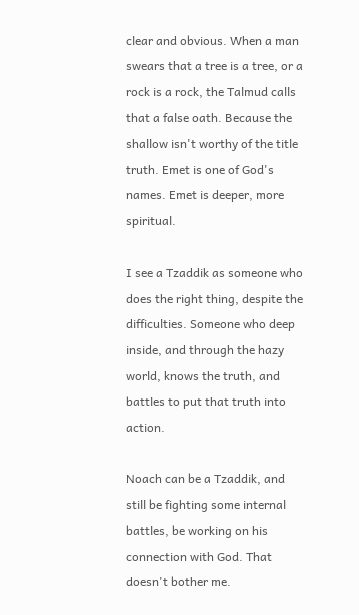clear and obvious. When a man swears that a tree is a tree, or a rock is a rock, the Talmud calls that a false oath. Because the shallow isn't worthy of the title truth. Emet is one of God's names. Emet is deeper, more spiritual.

I see a Tzaddik as someone who does the right thing, despite the difficulties. Someone who deep inside, and through the hazy world, knows the truth, and battles to put that truth into action.

Noach can be a Tzaddik, and still be fighting some internal battles, be working on his connection with God. That doesn't bother me.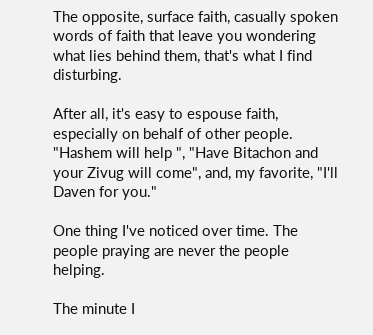The opposite, surface faith, casually spoken words of faith that leave you wondering what lies behind them, that's what I find disturbing.

After all, it's easy to espouse faith, especially on behalf of other people. "Hashem will help ", "Have Bitachon and your Zivug will come", and, my favorite, "I'll Daven for you."

One thing I've noticed over time. The people praying are never the people helping.

The minute I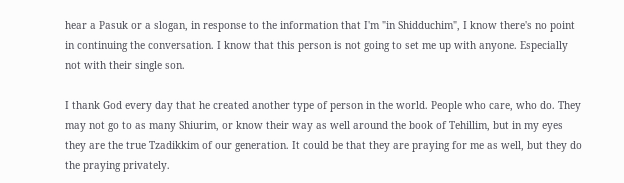hear a Pasuk or a slogan, in response to the information that I'm "in Shidduchim", I know there's no point in continuing the conversation. I know that this person is not going to set me up with anyone. Especially not with their single son.

I thank God every day that he created another type of person in the world. People who care, who do. They may not go to as many Shiurim, or know their way as well around the book of Tehillim, but in my eyes they are the true Tzadikkim of our generation. It could be that they are praying for me as well, but they do the praying privately.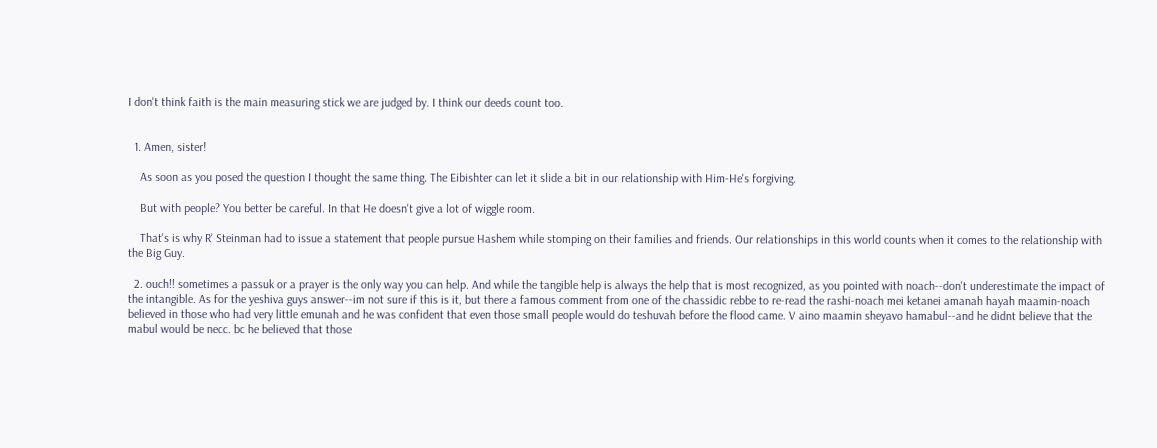I don't think faith is the main measuring stick we are judged by. I think our deeds count too.


  1. Amen, sister!

    As soon as you posed the question I thought the same thing. The Eibishter can let it slide a bit in our relationship with Him-He's forgiving.

    But with people? You better be careful. In that He doesn't give a lot of wiggle room.

    That's is why R' Steinman had to issue a statement that people pursue Hashem while stomping on their families and friends. Our relationships in this world counts when it comes to the relationship with the Big Guy.

  2. ouch!! sometimes a passuk or a prayer is the only way you can help. And while the tangible help is always the help that is most recognized, as you pointed with noach--don't underestimate the impact of the intangible. As for the yeshiva guys answer--im not sure if this is it, but there a famous comment from one of the chassidic rebbe to re-read the rashi-noach mei ketanei amanah hayah maamin-noach believed in those who had very little emunah and he was confident that even those small people would do teshuvah before the flood came. V aino maamin sheyavo hamabul--and he didnt believe that the mabul would be necc. bc he believed that those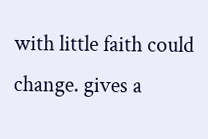with little faith could change. gives a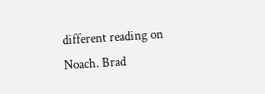different reading on Noach. Brad